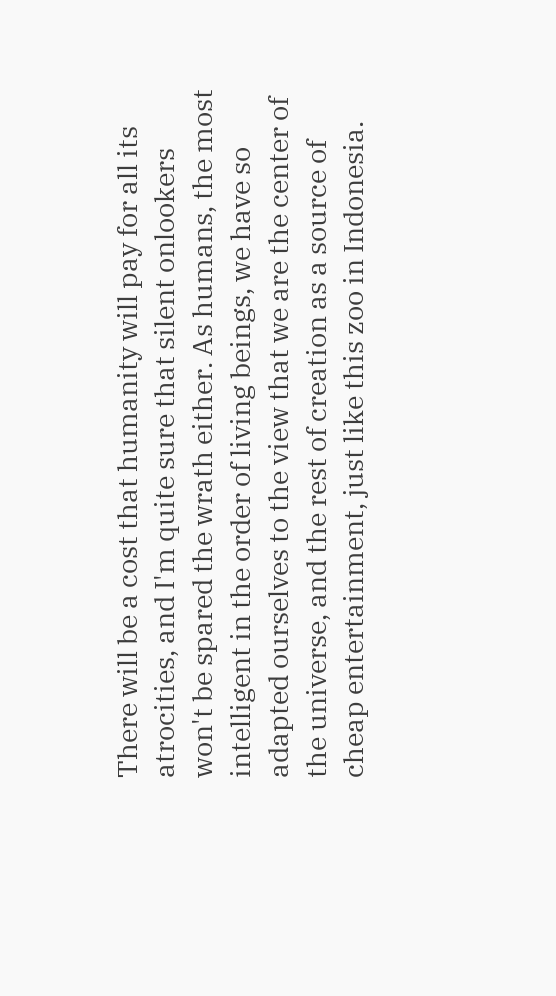There will be a cost that humanity will pay for all its atrocities, and I'm quite sure that silent onlookers won't be spared the wrath either. As humans, the most intelligent in the order of living beings, we have so adapted ourselves to the view that we are the center of the universe, and the rest of creation as a source of cheap entertainment, just like this zoo in Indonesia.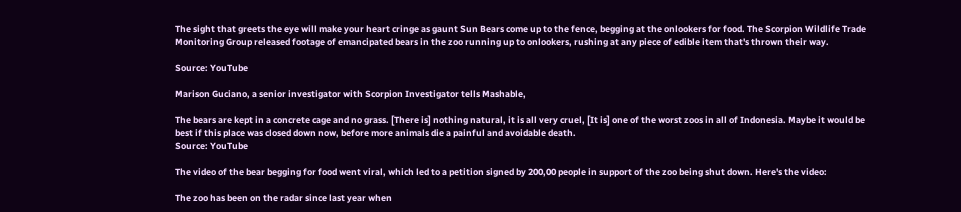The sight that greets the eye will make your heart cringe as gaunt Sun Bears come up to the fence, begging at the onlookers for food. The Scorpion Wildlife Trade Monitoring Group released footage of emancipated bears in the zoo running up to onlookers, rushing at any piece of edible item that's thrown their way.

Source: YouTube

Marison Guciano, a senior investigator with Scorpion Investigator tells Mashable,

The bears are kept in a concrete cage and no grass. [There is] nothing natural, it is all very cruel, [It is] one of the worst zoos in all of Indonesia. Maybe it would be best if this place was closed down now, before more animals die a painful and avoidable death.
Source: YouTube

The video of the bear begging for food went viral, which led to a petition signed by 200,00 people in support of the zoo being shut down. Here's the video:

The zoo has been on the radar since last year when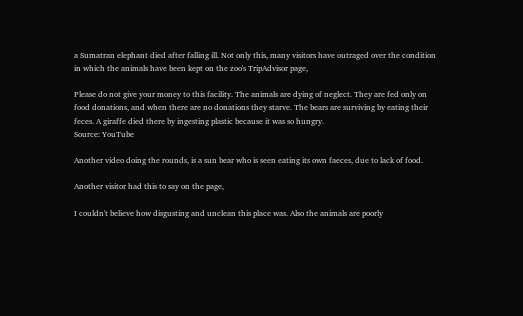a Sumatran elephant died after falling ill. Not only this, many visitors have outraged over the condition in which the animals have been kept on the zoo's TripAdvisor page,

Please do not give your money to this facility. The animals are dying of neglect. They are fed only on food donations, and when there are no donations they starve. The bears are surviving by eating their feces. A giraffe died there by ingesting plastic because it was so hungry.
Source: YouTube

Another video doing the rounds, is a sun bear who is seen eating its own faeces, due to lack of food.

Another visitor had this to say on the page,

I couldn't believe how disgusting and unclean this place was. Also the animals are poorly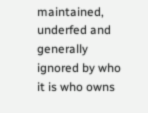maintained, underfed and generally ignored by who it is who owns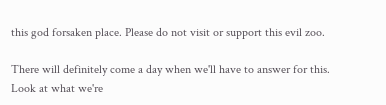this god forsaken place. Please do not visit or support this evil zoo.

There will definitely come a day when we'll have to answer for this. Look at what we're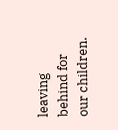leaving behind for our children.